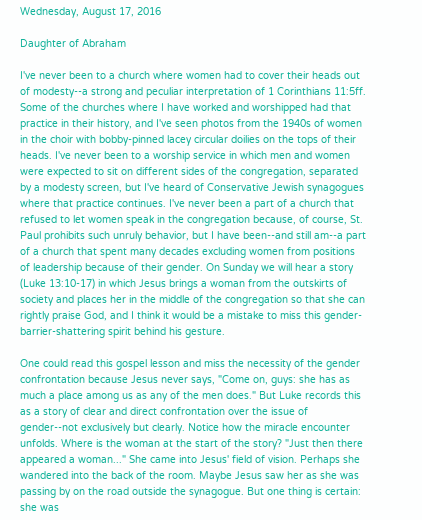Wednesday, August 17, 2016

Daughter of Abraham

I've never been to a church where women had to cover their heads out of modesty--a strong and peculiar interpretation of 1 Corinthians 11:5ff. Some of the churches where I have worked and worshipped had that practice in their history, and I've seen photos from the 1940s of women in the choir with bobby-pinned lacey circular doilies on the tops of their heads. I've never been to a worship service in which men and women were expected to sit on different sides of the congregation, separated by a modesty screen, but I've heard of Conservative Jewish synagogues where that practice continues. I've never been a part of a church that refused to let women speak in the congregation because, of course, St. Paul prohibits such unruly behavior, but I have been--and still am--a part of a church that spent many decades excluding women from positions of leadership because of their gender. On Sunday we will hear a story (Luke 13:10-17) in which Jesus brings a woman from the outskirts of society and places her in the middle of the congregation so that she can rightly praise God, and I think it would be a mistake to miss this gender-barrier-shattering spirit behind his gesture.

One could read this gospel lesson and miss the necessity of the gender confrontation because Jesus never says, "Come on, guys: she has as much a place among us as any of the men does." But Luke records this as a story of clear and direct confrontation over the issue of gender--not exclusively but clearly. Notice how the miracle encounter unfolds. Where is the woman at the start of the story? "Just then there appeared a woman..." She came into Jesus' field of vision. Perhaps she wandered into the back of the room. Maybe Jesus saw her as she was passing by on the road outside the synagogue. But one thing is certain: she was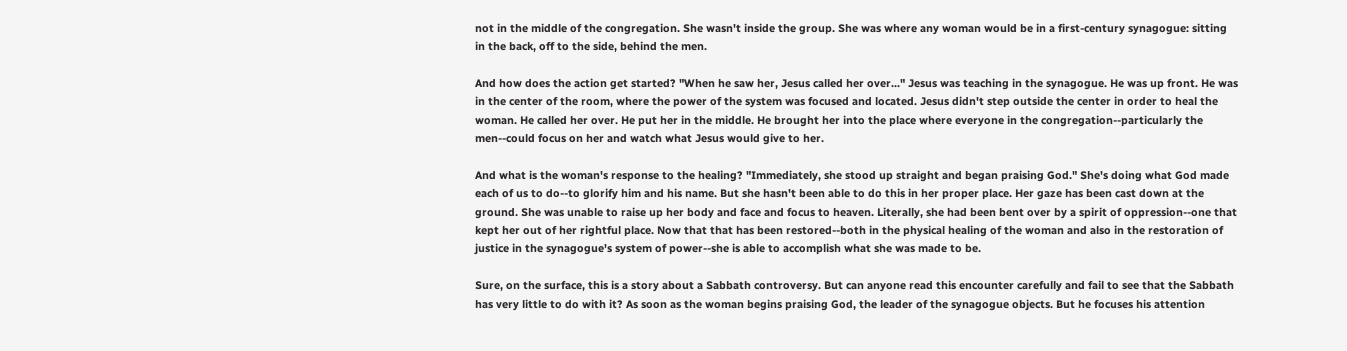not in the middle of the congregation. She wasn't inside the group. She was where any woman would be in a first-century synagogue: sitting in the back, off to the side, behind the men.

And how does the action get started? "When he saw her, Jesus called her over..." Jesus was teaching in the synagogue. He was up front. He was in the center of the room, where the power of the system was focused and located. Jesus didn't step outside the center in order to heal the woman. He called her over. He put her in the middle. He brought her into the place where everyone in the congregation--particularly the men--could focus on her and watch what Jesus would give to her.

And what is the woman's response to the healing? "Immediately, she stood up straight and began praising God." She's doing what God made each of us to do--to glorify him and his name. But she hasn't been able to do this in her proper place. Her gaze has been cast down at the ground. She was unable to raise up her body and face and focus to heaven. Literally, she had been bent over by a spirit of oppression--one that kept her out of her rightful place. Now that that has been restored--both in the physical healing of the woman and also in the restoration of justice in the synagogue's system of power--she is able to accomplish what she was made to be.

Sure, on the surface, this is a story about a Sabbath controversy. But can anyone read this encounter carefully and fail to see that the Sabbath has very little to do with it? As soon as the woman begins praising God, the leader of the synagogue objects. But he focuses his attention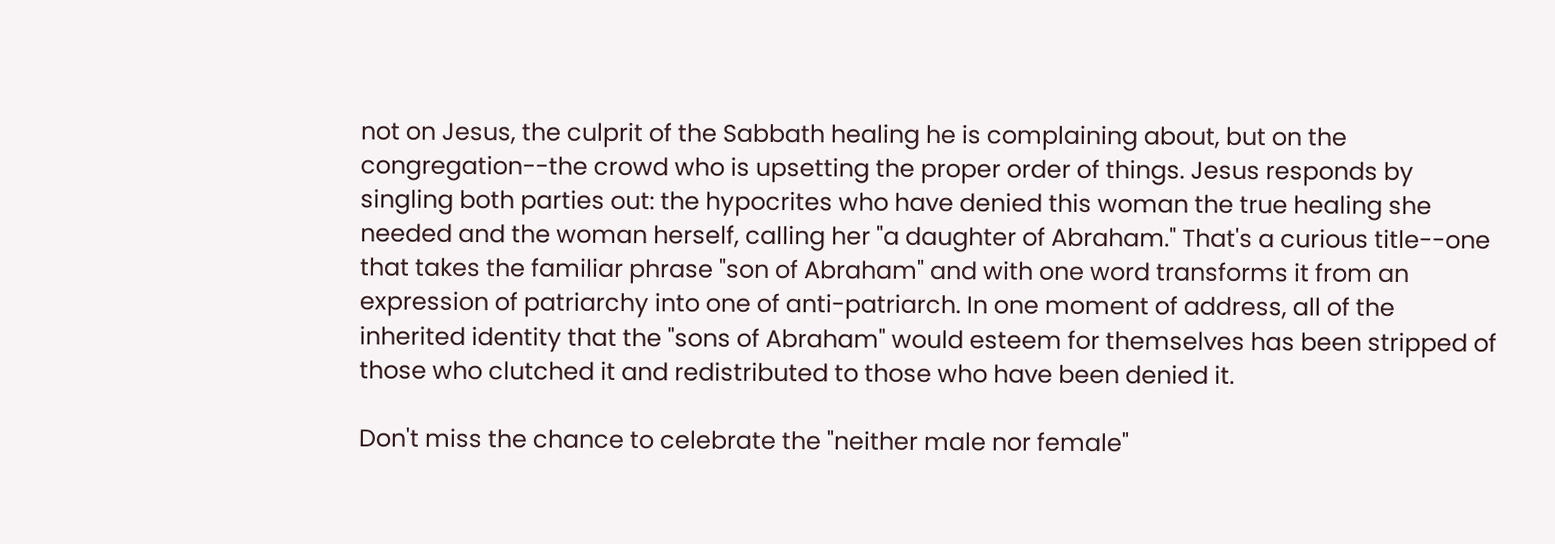not on Jesus, the culprit of the Sabbath healing he is complaining about, but on the congregation--the crowd who is upsetting the proper order of things. Jesus responds by singling both parties out: the hypocrites who have denied this woman the true healing she needed and the woman herself, calling her "a daughter of Abraham." That's a curious title--one that takes the familiar phrase "son of Abraham" and with one word transforms it from an expression of patriarchy into one of anti-patriarch. In one moment of address, all of the inherited identity that the "sons of Abraham" would esteem for themselves has been stripped of those who clutched it and redistributed to those who have been denied it.

Don't miss the chance to celebrate the "neither male nor female"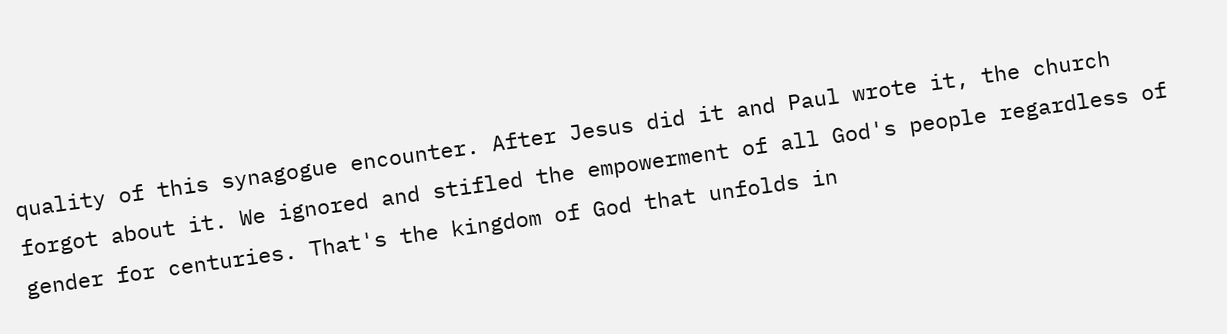quality of this synagogue encounter. After Jesus did it and Paul wrote it, the church forgot about it. We ignored and stifled the empowerment of all God's people regardless of gender for centuries. That's the kingdom of God that unfolds in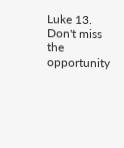Luke 13. Don't miss the opportunity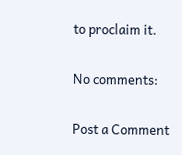to proclaim it.

No comments:

Post a Comment